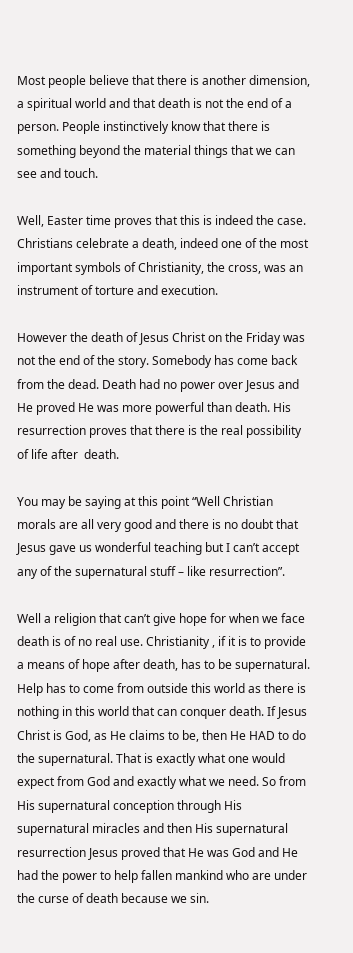Most people believe that there is another dimension, a spiritual world and that death is not the end of a person. People instinctively know that there is something beyond the material things that we can see and touch.

Well, Easter time proves that this is indeed the case. Christians celebrate a death, indeed one of the most important symbols of Christianity, the cross, was an instrument of torture and execution.

However the death of Jesus Christ on the Friday was not the end of the story. Somebody has come back from the dead. Death had no power over Jesus and He proved He was more powerful than death. His resurrection proves that there is the real possibility of life after  death.

You may be saying at this point “Well Christian morals are all very good and there is no doubt that Jesus gave us wonderful teaching but I can’t accept any of the supernatural stuff – like resurrection”.

Well a religion that can’t give hope for when we face death is of no real use. Christianity , if it is to provide a means of hope after death, has to be supernatural. Help has to come from outside this world as there is nothing in this world that can conquer death. If Jesus Christ is God, as He claims to be, then He HAD to do the supernatural. That is exactly what one would expect from God and exactly what we need. So from His supernatural conception through His supernatural miracles and then His supernatural resurrection Jesus proved that He was God and He had the power to help fallen mankind who are under the curse of death because we sin.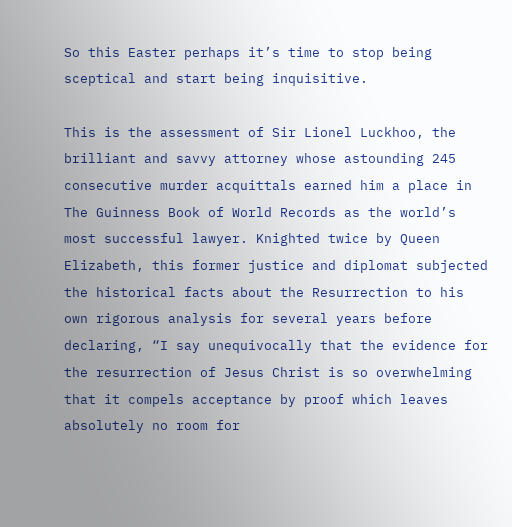So this Easter perhaps it’s time to stop being sceptical and start being inquisitive.

This is the assessment of Sir Lionel Luckhoo, the brilliant and savvy attorney whose astounding 245 consecutive murder acquittals earned him a place in The Guinness Book of World Records as the world’s most successful lawyer. Knighted twice by Queen Elizabeth, this former justice and diplomat subjected the historical facts about the Resurrection to his own rigorous analysis for several years before declaring, “I say unequivocally that the evidence for the resurrection of Jesus Christ is so overwhelming that it compels acceptance by proof which leaves absolutely no room for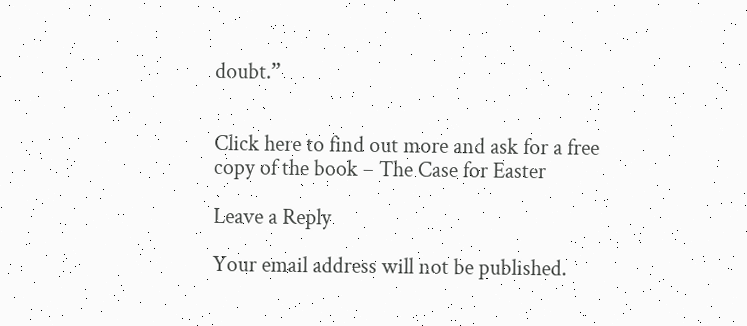doubt.”


Click here to find out more and ask for a free copy of the book – The Case for Easter

Leave a Reply

Your email address will not be published.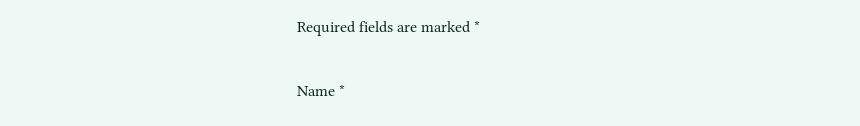Required fields are marked *

Name *